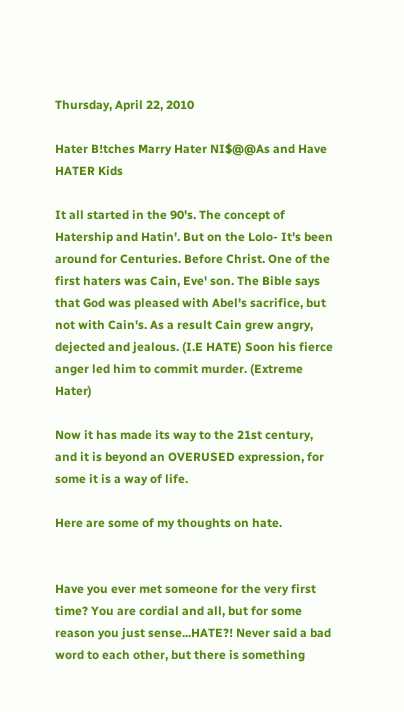Thursday, April 22, 2010

Hater B!tches Marry Hater NI$@@As and Have HATER Kids

It all started in the 90's. The concept of Hatership and Hatin'. But on the Lolo- It's been around for Centuries. Before Christ. One of the first haters was Cain, Eve' son. The Bible says that God was pleased with Abel's sacrifice, but not with Cain's. As a result Cain grew angry, dejected and jealous. (I.E HATE) Soon his fierce anger led him to commit murder. (Extreme Hater)

Now it has made its way to the 21st century, and it is beyond an OVERUSED expression, for some it is a way of life.

Here are some of my thoughts on hate.


Have you ever met someone for the very first time? You are cordial and all, but for some reason you just sense...HATE?! Never said a bad word to each other, but there is something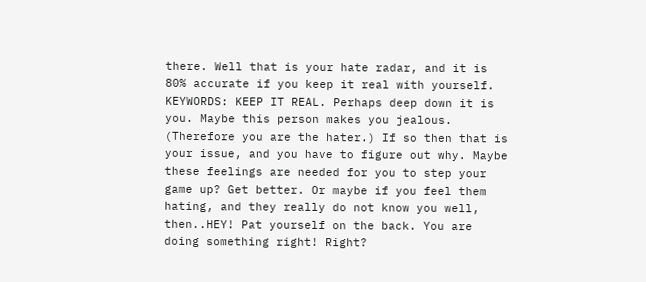there. Well that is your hate radar, and it is 80% accurate if you keep it real with yourself. KEYWORDS: KEEP IT REAL. Perhaps deep down it is you. Maybe this person makes you jealous. (Therefore you are the hater.) If so then that is your issue, and you have to figure out why. Maybe these feelings are needed for you to step your game up? Get better. Or maybe if you feel them hating, and they really do not know you well, then..HEY! Pat yourself on the back. You are doing something right! Right?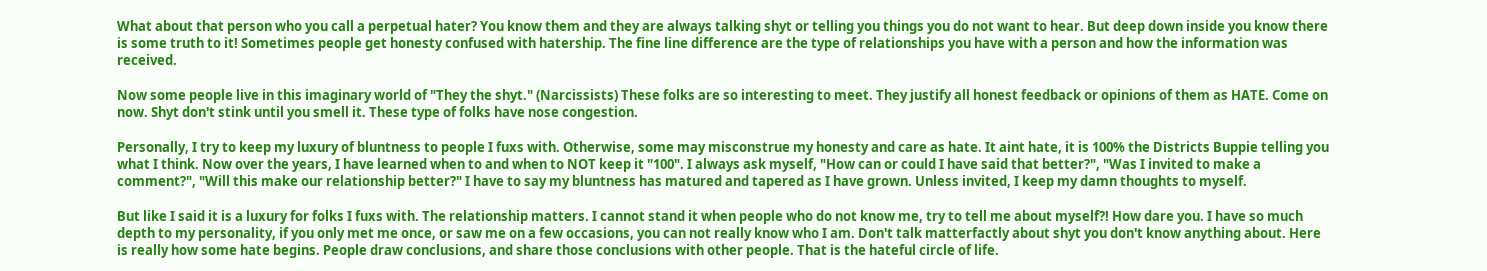What about that person who you call a perpetual hater? You know them and they are always talking shyt or telling you things you do not want to hear. But deep down inside you know there is some truth to it! Sometimes people get honesty confused with hatership. The fine line difference are the type of relationships you have with a person and how the information was received.

Now some people live in this imaginary world of "They the shyt." (Narcissists) These folks are so interesting to meet. They justify all honest feedback or opinions of them as HATE. Come on now. Shyt don't stink until you smell it. These type of folks have nose congestion.

Personally, I try to keep my luxury of bluntness to people I fuxs with. Otherwise, some may misconstrue my honesty and care as hate. It aint hate, it is 100% the Districts Buppie telling you what I think. Now over the years, I have learned when to and when to NOT keep it "100". I always ask myself, "How can or could I have said that better?", "Was I invited to make a comment?", "Will this make our relationship better?" I have to say my bluntness has matured and tapered as I have grown. Unless invited, I keep my damn thoughts to myself.

But like I said it is a luxury for folks I fuxs with. The relationship matters. I cannot stand it when people who do not know me, try to tell me about myself?! How dare you. I have so much depth to my personality, if you only met me once, or saw me on a few occasions, you can not really know who I am. Don't talk matterfactly about shyt you don't know anything about. Here is really how some hate begins. People draw conclusions, and share those conclusions with other people. That is the hateful circle of life.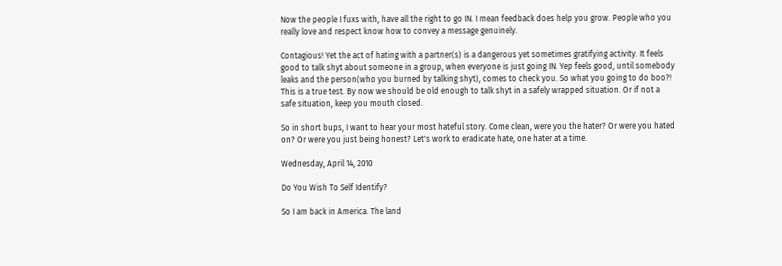Now the people I fuxs with, have all the right to go IN. I mean feedback does help you grow. People who you really love and respect know how to convey a message genuinely.

Contagious! Yet the act of hating with a partner(s) is a dangerous yet sometimes gratifying activity. It feels good to talk shyt about someone in a group, when everyone is just going IN. Yep feels good, until somebody leaks and the person(who you burned by talking shyt), comes to check you. So what you going to do boo?! This is a true test. By now we should be old enough to talk shyt in a safely wrapped situation. Or if not a safe situation, keep you mouth closed.

So in short bups, I want to hear your most hateful story. Come clean, were you the hater? Or were you hated on? Or were you just being honest? Let's work to eradicate hate, one hater at a time.

Wednesday, April 14, 2010

Do You Wish To Self Identify?

So I am back in America. The land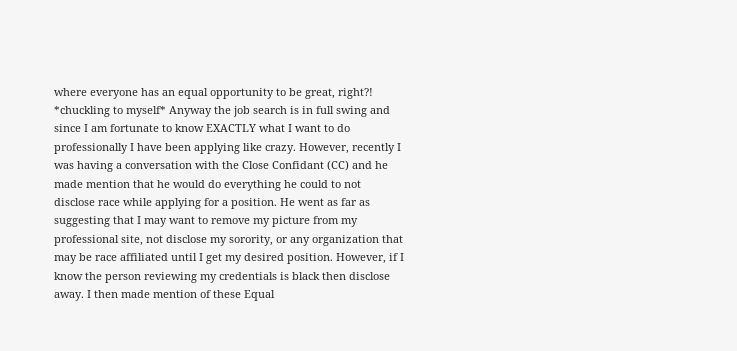where everyone has an equal opportunity to be great, right?! *chuckling to myself* Anyway the job search is in full swing and since I am fortunate to know EXACTLY what I want to do professionally I have been applying like crazy. However, recently I was having a conversation with the Close Confidant (CC) and he made mention that he would do everything he could to not disclose race while applying for a position. He went as far as suggesting that I may want to remove my picture from my professional site, not disclose my sorority, or any organization that may be race affiliated until I get my desired position. However, if I know the person reviewing my credentials is black then disclose away. I then made mention of these Equal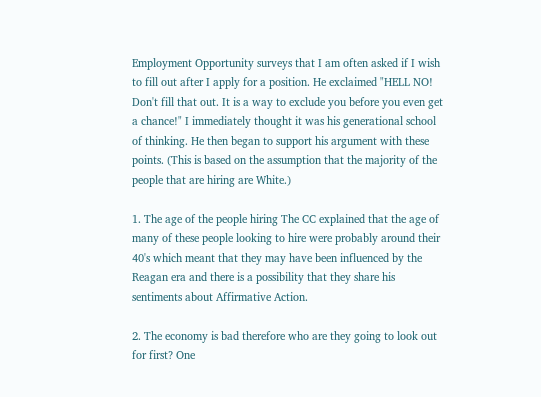Employment Opportunity surveys that I am often asked if I wish to fill out after I apply for a position. He exclaimed "HELL NO! Don't fill that out. It is a way to exclude you before you even get a chance!" I immediately thought it was his generational school of thinking. He then began to support his argument with these points. (This is based on the assumption that the majority of the people that are hiring are White.)

1. The age of the people hiring The CC explained that the age of many of these people looking to hire were probably around their 40's which meant that they may have been influenced by the Reagan era and there is a possibility that they share his sentiments about Affirmative Action.

2. The economy is bad therefore who are they going to look out for first? One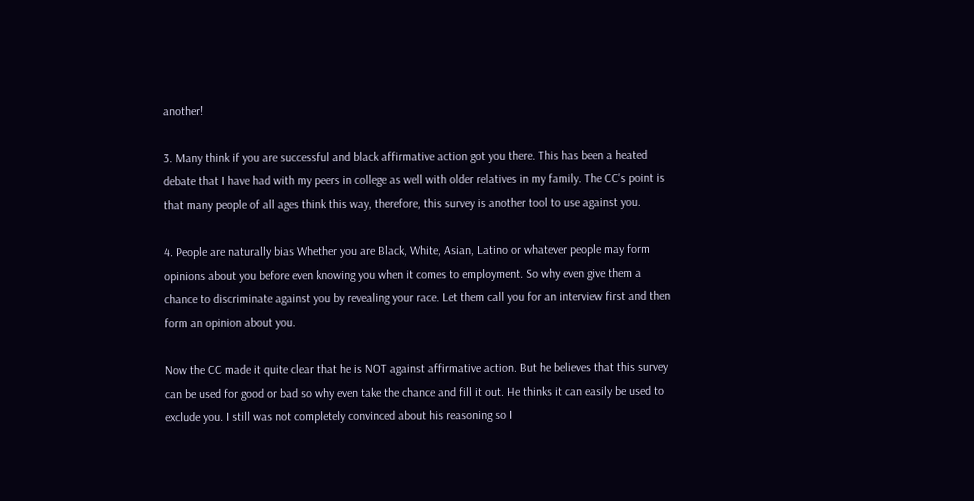another!

3. Many think if you are successful and black affirmative action got you there. This has been a heated debate that I have had with my peers in college as well with older relatives in my family. The CC's point is that many people of all ages think this way, therefore, this survey is another tool to use against you.

4. People are naturally bias Whether you are Black, White, Asian, Latino or whatever people may form opinions about you before even knowing you when it comes to employment. So why even give them a chance to discriminate against you by revealing your race. Let them call you for an interview first and then form an opinion about you.

Now the CC made it quite clear that he is NOT against affirmative action. But he believes that this survey can be used for good or bad so why even take the chance and fill it out. He thinks it can easily be used to exclude you. I still was not completely convinced about his reasoning so I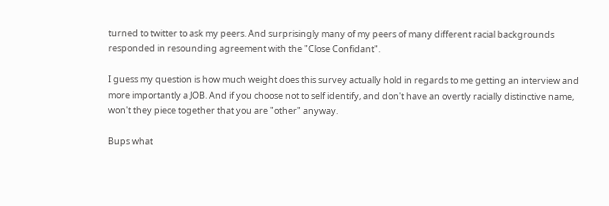turned to twitter to ask my peers. And surprisingly many of my peers of many different racial backgrounds responded in resounding agreement with the "Close Confidant".

I guess my question is how much weight does this survey actually hold in regards to me getting an interview and more importantly a JOB. And if you choose not to self identify, and don't have an overtly racially distinctive name, won't they piece together that you are "other" anyway.

Bups what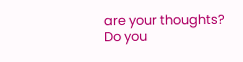are your thoughts? Do you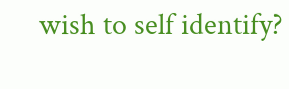wish to self identify?